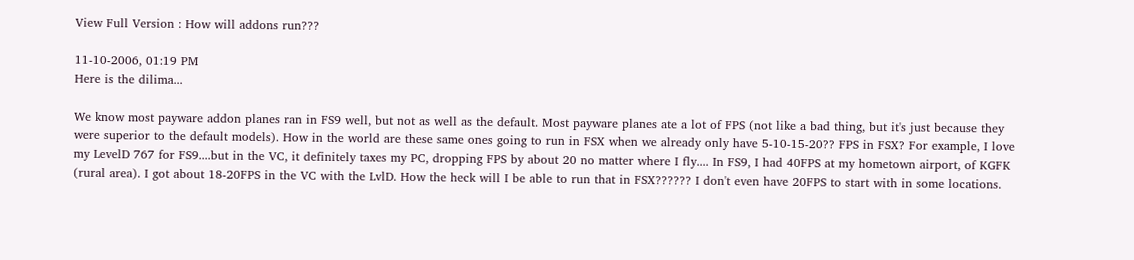View Full Version : How will addons run???

11-10-2006, 01:19 PM
Here is the dilima...

We know most payware addon planes ran in FS9 well, but not as well as the default. Most payware planes ate a lot of FPS (not like a bad thing, but it's just because they were superior to the default models). How in the world are these same ones going to run in FSX when we already only have 5-10-15-20?? FPS in FSX? For example, I love my LevelD 767 for FS9....but in the VC, it definitely taxes my PC, dropping FPS by about 20 no matter where I fly.... In FS9, I had 40FPS at my hometown airport, of KGFK (rural area). I got about 18-20FPS in the VC with the LvlD. How the heck will I be able to run that in FSX?????? I don't even have 20FPS to start with in some locations.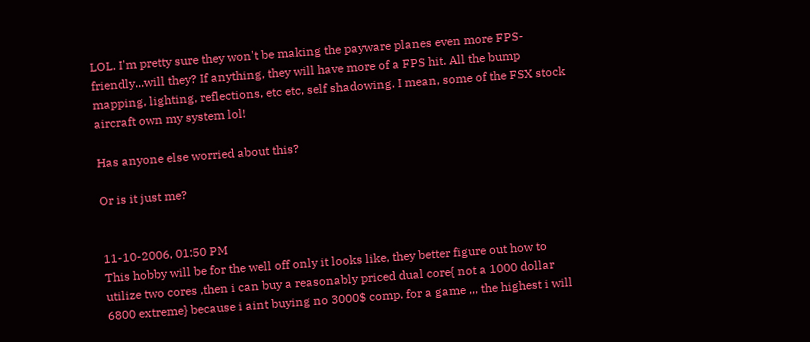LOL. I'm pretty sure they won't be making the payware planes even more FPS-friendly...will they? If anything, they will have more of a FPS hit. All the bump mapping, lighting, reflections, etc etc, self shadowing. I mean, some of the FSX stock aircraft own my system lol!

Has anyone else worried about this?

Or is it just me?


11-10-2006, 01:50 PM
This hobby will be for the well off only it looks like, they better figure out how to utilize two cores ,then i can buy a reasonably priced dual core{ not a 1000 dollar 6800 extreme} because i aint buying no 3000$ comp. for a game ,,, the highest i will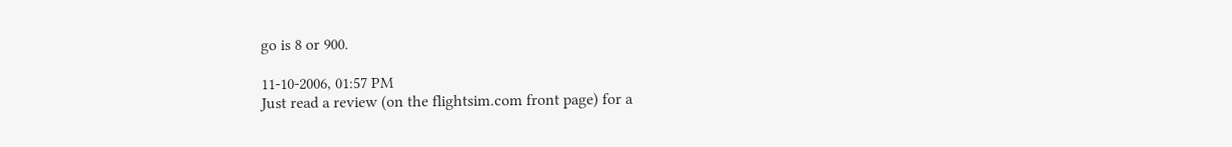go is 8 or 900.

11-10-2006, 01:57 PM
Just read a review (on the flightsim.com front page) for a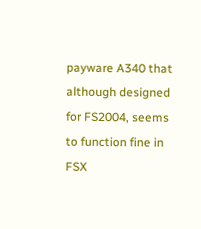payware A340 that although designed for FS2004, seems to function fine in FSX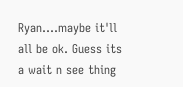Ryan....maybe it'll all be ok. Guess its a wait n see thing